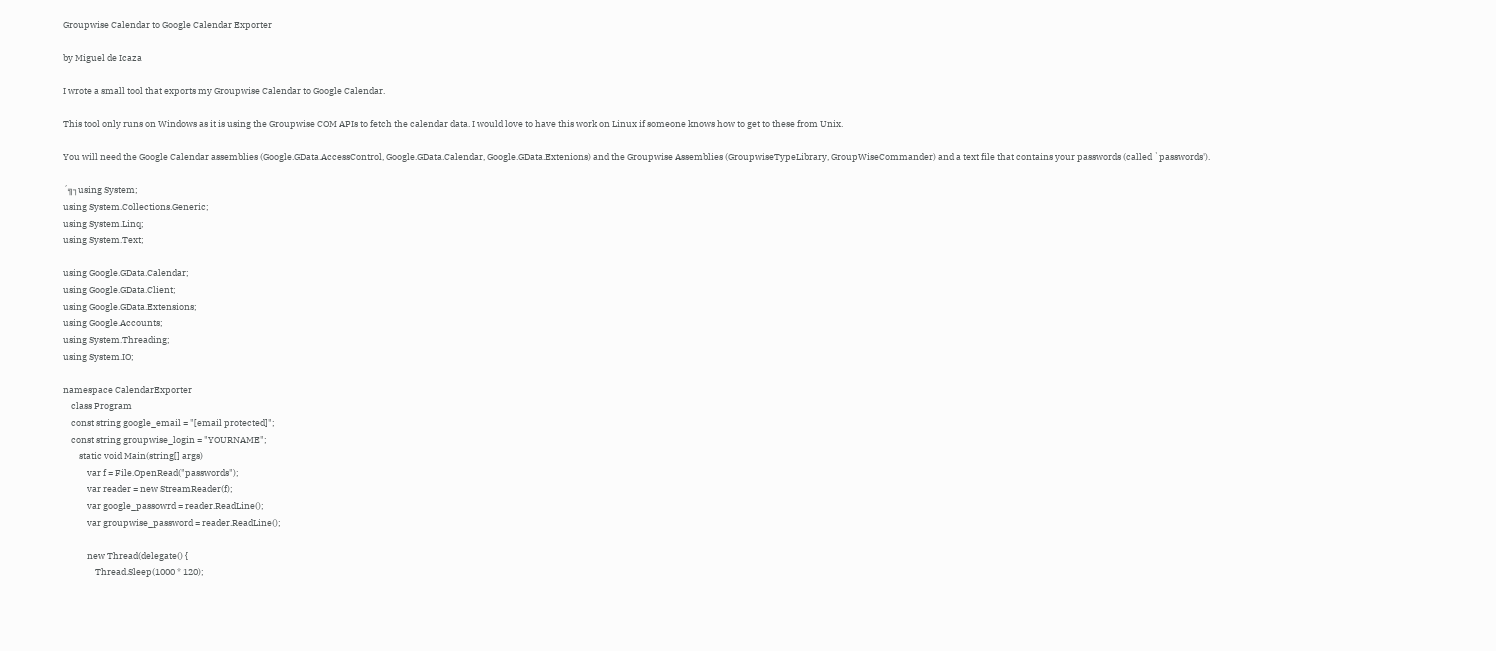Groupwise Calendar to Google Calendar Exporter

by Miguel de Icaza

I wrote a small tool that exports my Groupwise Calendar to Google Calendar.

This tool only runs on Windows as it is using the Groupwise COM APIs to fetch the calendar data. I would love to have this work on Linux if someone knows how to get to these from Unix.

You will need the Google Calendar assemblies (Google.GData.AccessControl, Google.GData.Calendar, Google.GData.Extenions) and the Groupwise Assemblies (GroupwiseTypeLibrary, GroupWiseCommander) and a text file that contains your passwords (called `passwords').

´╗┐using System;
using System.Collections.Generic;
using System.Linq;
using System.Text;

using Google.GData.Calendar;
using Google.GData.Client;
using Google.GData.Extensions;
using Google.Accounts;
using System.Threading;
using System.IO;

namespace CalendarExporter
    class Program
    const string google_email = "[email protected]";
    const string groupwise_login = "YOURNAME";
        static void Main(string[] args)
            var f = File.OpenRead("passwords");
            var reader = new StreamReader(f);
            var google_passowrd = reader.ReadLine();
            var groupwise_password = reader.ReadLine();

            new Thread(delegate() {
                Thread.Sleep(1000 * 120);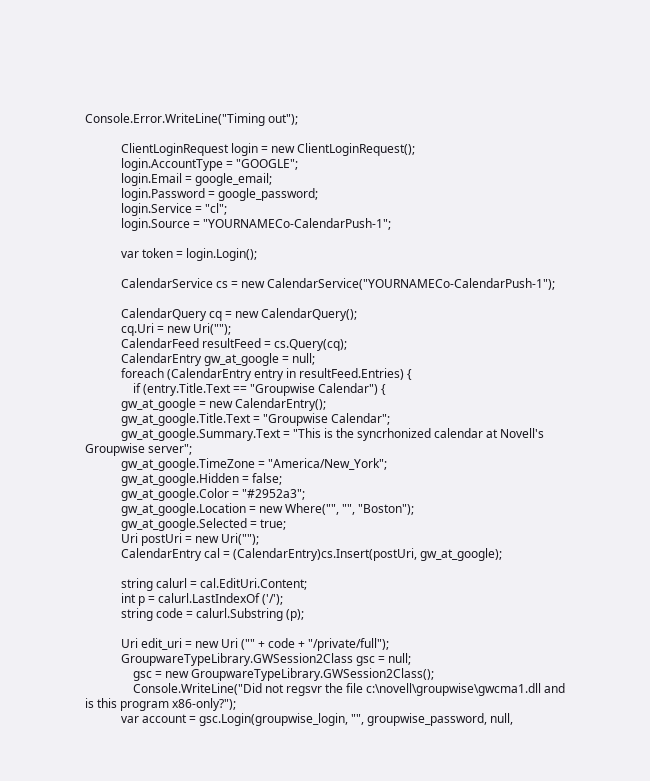Console.Error.WriteLine("Timing out");

            ClientLoginRequest login = new ClientLoginRequest();
            login.AccountType = "GOOGLE";
            login.Email = google_email;
            login.Password = google_password;
            login.Service = "cl";
            login.Source = "YOURNAMECo-CalendarPush-1";

            var token = login.Login();

            CalendarService cs = new CalendarService("YOURNAMECo-CalendarPush-1");

            CalendarQuery cq = new CalendarQuery();
            cq.Uri = new Uri("");
            CalendarFeed resultFeed = cs.Query(cq);
            CalendarEntry gw_at_google = null;
            foreach (CalendarEntry entry in resultFeed.Entries) {
                if (entry.Title.Text == "Groupwise Calendar") {
            gw_at_google = new CalendarEntry();
            gw_at_google.Title.Text = "Groupwise Calendar";
            gw_at_google.Summary.Text = "This is the syncrhonized calendar at Novell's Groupwise server";
            gw_at_google.TimeZone = "America/New_York";
            gw_at_google.Hidden = false;
            gw_at_google.Color = "#2952a3";
            gw_at_google.Location = new Where("", "", "Boston");
            gw_at_google.Selected = true;
            Uri postUri = new Uri("");
            CalendarEntry cal = (CalendarEntry)cs.Insert(postUri, gw_at_google);

            string calurl = cal.EditUri.Content;
            int p = calurl.LastIndexOf ('/');
            string code = calurl.Substring (p);

            Uri edit_uri = new Uri ("" + code + "/private/full");
            GroupwareTypeLibrary.GWSession2Class gsc = null;
                gsc = new GroupwareTypeLibrary.GWSession2Class();
                Console.WriteLine("Did not regsvr the file c:\novell\groupwise\gwcma1.dll and is this program x86-only?");
            var account = gsc.Login(groupwise_login, "", groupwise_password, null,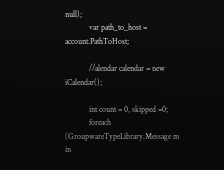null);
            var path_to_host = account.PathToHost;

            //alendar calendar = new iCalendar();

            int count = 0, skipped =0;
            foreach (GroupwareTypeLibrary.Message m in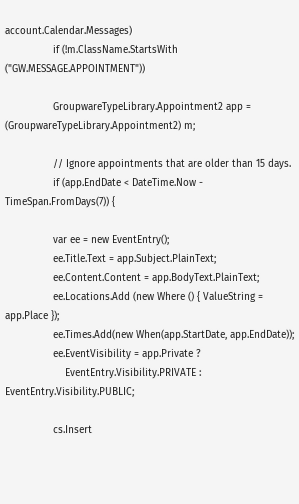account.Calendar.Messages)
                if (!m.ClassName.StartsWith ("GW.MESSAGE.APPOINTMENT"))

                GroupwareTypeLibrary.Appointment2 app = (GroupwareTypeLibrary.Appointment2) m;

                // Ignore appointments that are older than 15 days.
                if (app.EndDate < DateTime.Now - TimeSpan.FromDays(7)) {

                var ee = new EventEntry();
                ee.Title.Text = app.Subject.PlainText;
                ee.Content.Content = app.BodyText.PlainText;
                ee.Locations.Add (new Where () { ValueString = app.Place });
                ee.Times.Add(new When(app.StartDate, app.EndDate));
                ee.EventVisibility = app.Private ?
                    EventEntry.Visibility.PRIVATE : EventEntry.Visibility.PUBLIC;

                cs.Insert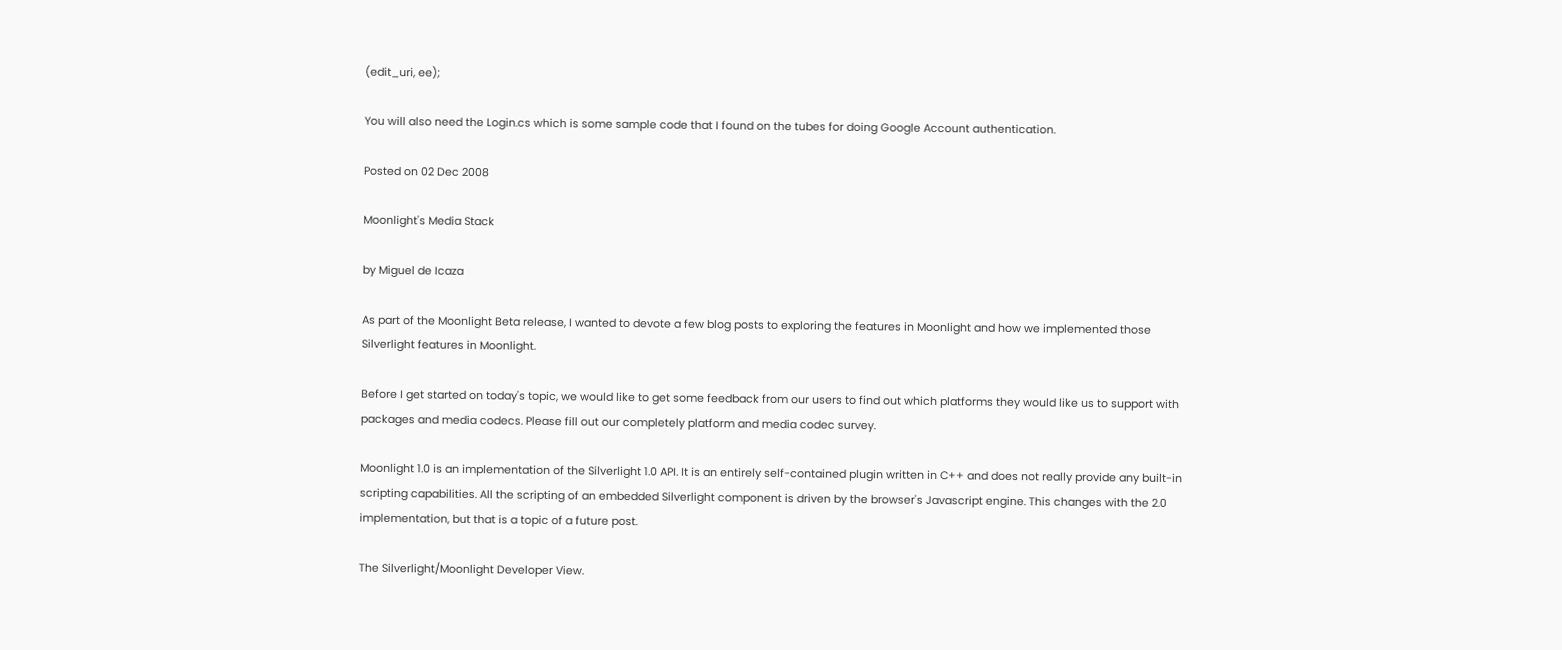(edit_uri, ee);

You will also need the Login.cs which is some sample code that I found on the tubes for doing Google Account authentication.

Posted on 02 Dec 2008

Moonlight's Media Stack

by Miguel de Icaza

As part of the Moonlight Beta release, I wanted to devote a few blog posts to exploring the features in Moonlight and how we implemented those Silverlight features in Moonlight.

Before I get started on today's topic, we would like to get some feedback from our users to find out which platforms they would like us to support with packages and media codecs. Please fill out our completely platform and media codec survey.

Moonlight 1.0 is an implementation of the Silverlight 1.0 API. It is an entirely self-contained plugin written in C++ and does not really provide any built-in scripting capabilities. All the scripting of an embedded Silverlight component is driven by the browser's Javascript engine. This changes with the 2.0 implementation, but that is a topic of a future post.

The Silverlight/Moonlight Developer View.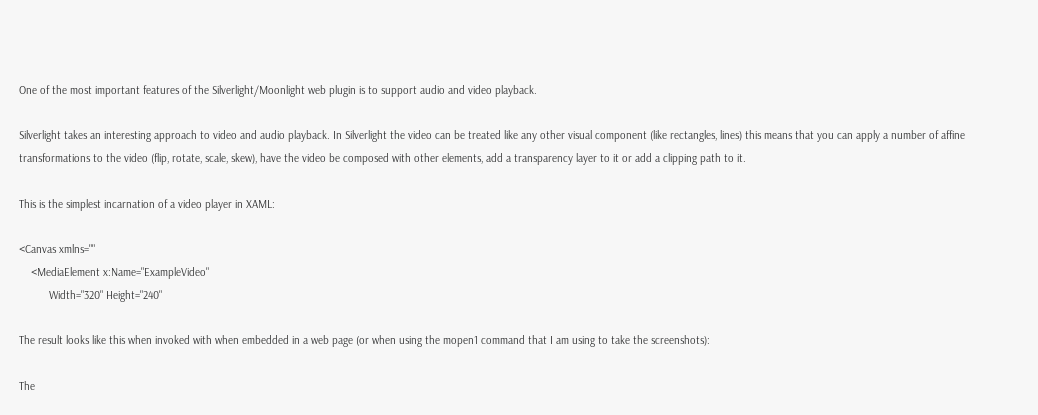One of the most important features of the Silverlight/Moonlight web plugin is to support audio and video playback.

Silverlight takes an interesting approach to video and audio playback. In Silverlight the video can be treated like any other visual component (like rectangles, lines) this means that you can apply a number of affine transformations to the video (flip, rotate, scale, skew), have the video be composed with other elements, add a transparency layer to it or add a clipping path to it.

This is the simplest incarnation of a video player in XAML:

<Canvas xmlns=""
    <MediaElement x:Name="ExampleVideo"
          Width="320" Height="240"

The result looks like this when invoked with when embedded in a web page (or when using the mopen1 command that I am using to take the screenshots):

The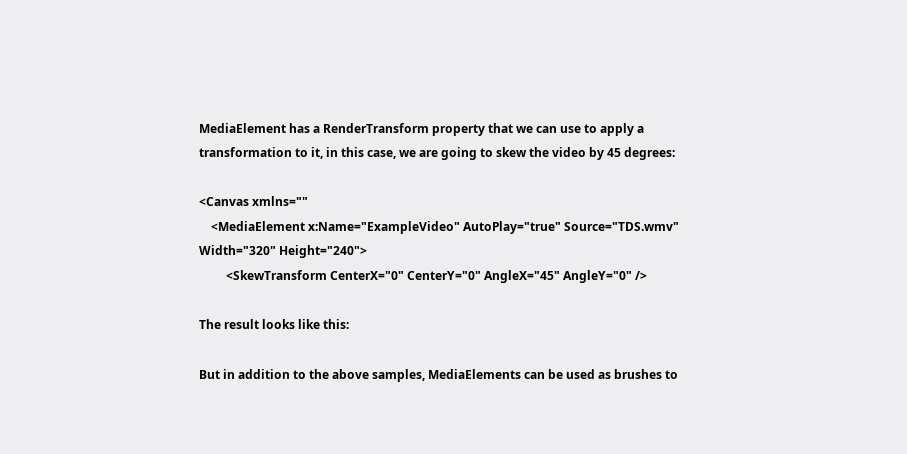MediaElement has a RenderTransform property that we can use to apply a transformation to it, in this case, we are going to skew the video by 45 degrees:

<Canvas xmlns=""
    <MediaElement x:Name="ExampleVideo" AutoPlay="true" Source="TDS.wmv" Width="320" Height="240">
         <SkewTransform CenterX="0" CenterY="0" AngleX="45" AngleY="0" />

The result looks like this:

But in addition to the above samples, MediaElements can be used as brushes to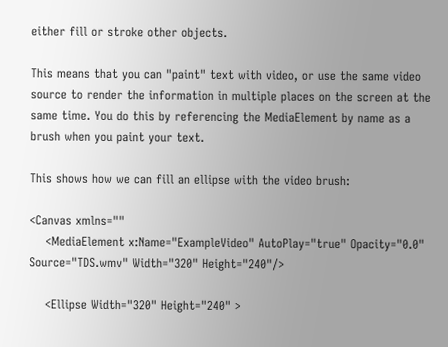either fill or stroke other objects.

This means that you can "paint" text with video, or use the same video source to render the information in multiple places on the screen at the same time. You do this by referencing the MediaElement by name as a brush when you paint your text.

This shows how we can fill an ellipse with the video brush:

<Canvas xmlns=""
    <MediaElement x:Name="ExampleVideo" AutoPlay="true" Opacity="0.0" Source="TDS.wmv" Width="320" Height="240"/>

    <Ellipse Width="320" Height="240" >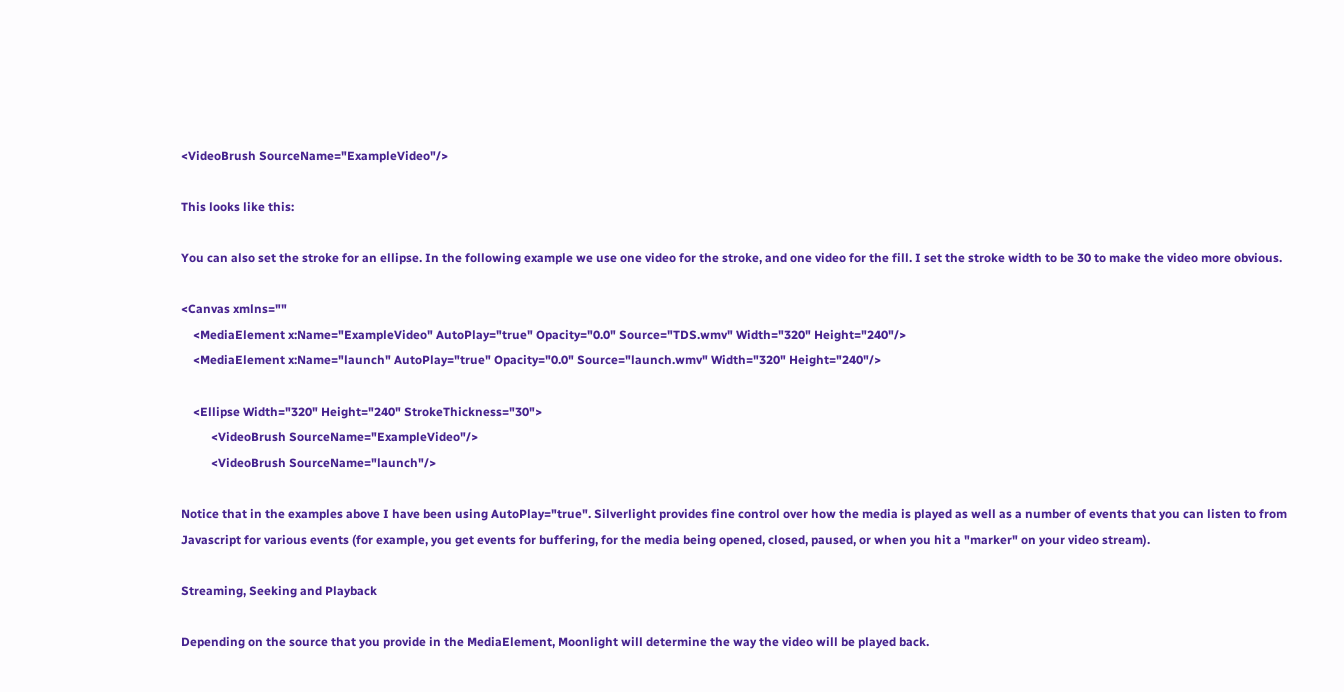<VideoBrush SourceName="ExampleVideo"/>

This looks like this:

You can also set the stroke for an ellipse. In the following example we use one video for the stroke, and one video for the fill. I set the stroke width to be 30 to make the video more obvious.

<Canvas xmlns=""
    <MediaElement x:Name="ExampleVideo" AutoPlay="true" Opacity="0.0" Source="TDS.wmv" Width="320" Height="240"/>
    <MediaElement x:Name="launch" AutoPlay="true" Opacity="0.0" Source="launch.wmv" Width="320" Height="240"/>

    <Ellipse Width="320" Height="240" StrokeThickness="30">
          <VideoBrush SourceName="ExampleVideo"/>
          <VideoBrush SourceName="launch"/>

Notice that in the examples above I have been using AutoPlay="true". Silverlight provides fine control over how the media is played as well as a number of events that you can listen to from Javascript for various events (for example, you get events for buffering, for the media being opened, closed, paused, or when you hit a "marker" on your video stream).

Streaming, Seeking and Playback

Depending on the source that you provide in the MediaElement, Moonlight will determine the way the video will be played back.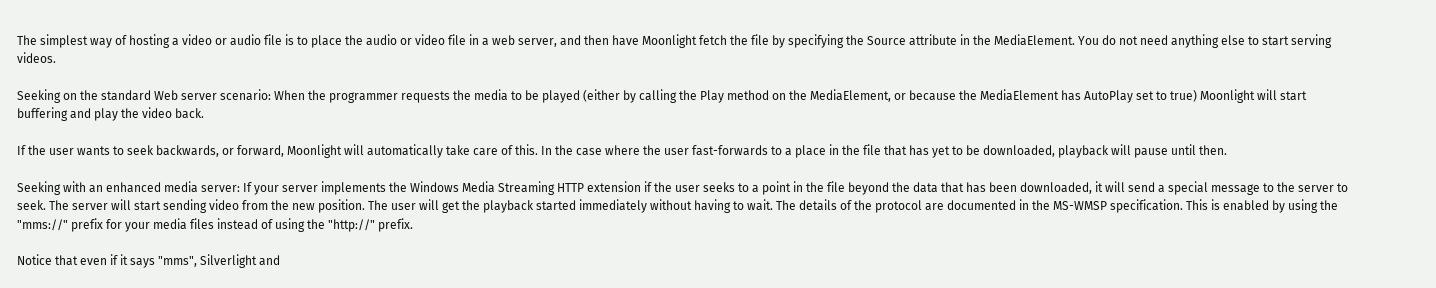The simplest way of hosting a video or audio file is to place the audio or video file in a web server, and then have Moonlight fetch the file by specifying the Source attribute in the MediaElement. You do not need anything else to start serving videos.

Seeking on the standard Web server scenario: When the programmer requests the media to be played (either by calling the Play method on the MediaElement, or because the MediaElement has AutoPlay set to true) Moonlight will start buffering and play the video back.

If the user wants to seek backwards, or forward, Moonlight will automatically take care of this. In the case where the user fast-forwards to a place in the file that has yet to be downloaded, playback will pause until then.

Seeking with an enhanced media server: If your server implements the Windows Media Streaming HTTP extension if the user seeks to a point in the file beyond the data that has been downloaded, it will send a special message to the server to seek. The server will start sending video from the new position. The user will get the playback started immediately without having to wait. The details of the protocol are documented in the MS-WMSP specification. This is enabled by using the "mms://" prefix for your media files instead of using the "http://" prefix.

Notice that even if it says "mms", Silverlight and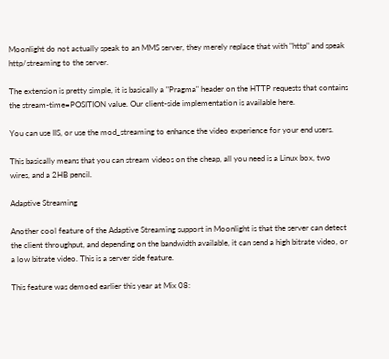Moonlight do not actually speak to an MMS server, they merely replace that with "http" and speak http/streaming to the server.

The extension is pretty simple, it is basically a "Pragma" header on the HTTP requests that contains the stream-time=POSITION value. Our client-side implementation is available here.

You can use IIS, or use the mod_streaming to enhance the video experience for your end users.

This basically means that you can stream videos on the cheap, all you need is a Linux box, two wires, and a 2HB pencil.

Adaptive Streaming

Another cool feature of the Adaptive Streaming support in Moonlight is that the server can detect the client throughput, and depending on the bandwidth available, it can send a high bitrate video, or a low bitrate video. This is a server side feature.

This feature was demoed earlier this year at Mix 08: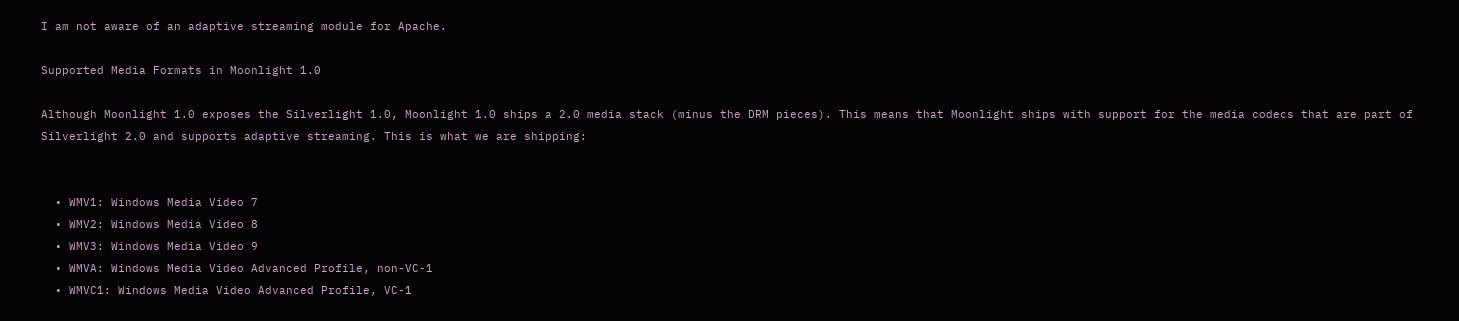I am not aware of an adaptive streaming module for Apache.

Supported Media Formats in Moonlight 1.0

Although Moonlight 1.0 exposes the Silverlight 1.0, Moonlight 1.0 ships a 2.0 media stack (minus the DRM pieces). This means that Moonlight ships with support for the media codecs that are part of Silverlight 2.0 and supports adaptive streaming. This is what we are shipping:


  • WMV1: Windows Media Video 7
  • WMV2: Windows Media Video 8
  • WMV3: Windows Media Video 9
  • WMVA: Windows Media Video Advanced Profile, non-VC-1
  • WMVC1: Windows Media Video Advanced Profile, VC-1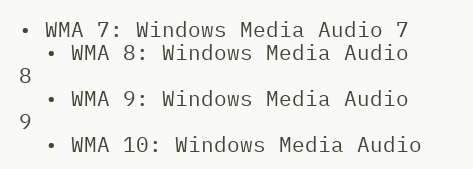• WMA 7: Windows Media Audio 7
  • WMA 8: Windows Media Audio 8
  • WMA 9: Windows Media Audio 9
  • WMA 10: Windows Media Audio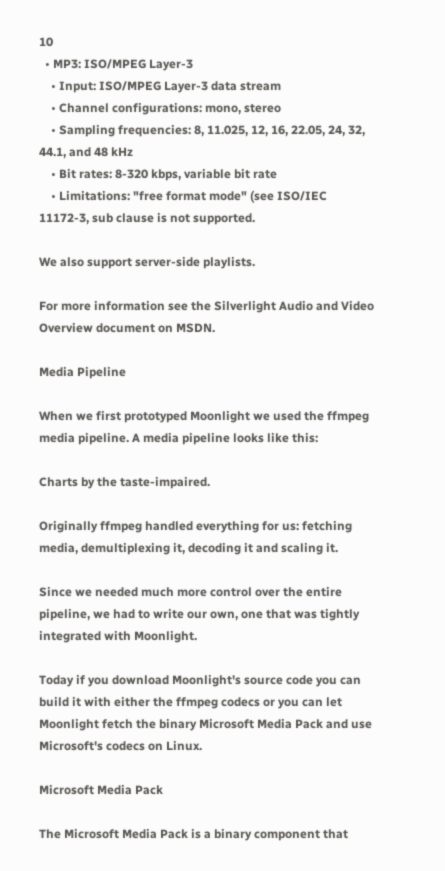10
  • MP3: ISO/MPEG Layer-3
    • Input: ISO/MPEG Layer-3 data stream
    • Channel configurations: mono, stereo
    • Sampling frequencies: 8, 11.025, 12, 16, 22.05, 24, 32, 44.1, and 48 kHz
    • Bit rates: 8-320 kbps, variable bit rate
    • Limitations: "free format mode" (see ISO/IEC 11172-3, sub clause is not supported.

We also support server-side playlists.

For more information see the Silverlight Audio and Video Overview document on MSDN.

Media Pipeline

When we first prototyped Moonlight we used the ffmpeg media pipeline. A media pipeline looks like this:

Charts by the taste-impaired.

Originally ffmpeg handled everything for us: fetching media, demultiplexing it, decoding it and scaling it.

Since we needed much more control over the entire pipeline, we had to write our own, one that was tightly integrated with Moonlight.

Today if you download Moonlight's source code you can build it with either the ffmpeg codecs or you can let Moonlight fetch the binary Microsoft Media Pack and use Microsoft's codecs on Linux.

Microsoft Media Pack

The Microsoft Media Pack is a binary component that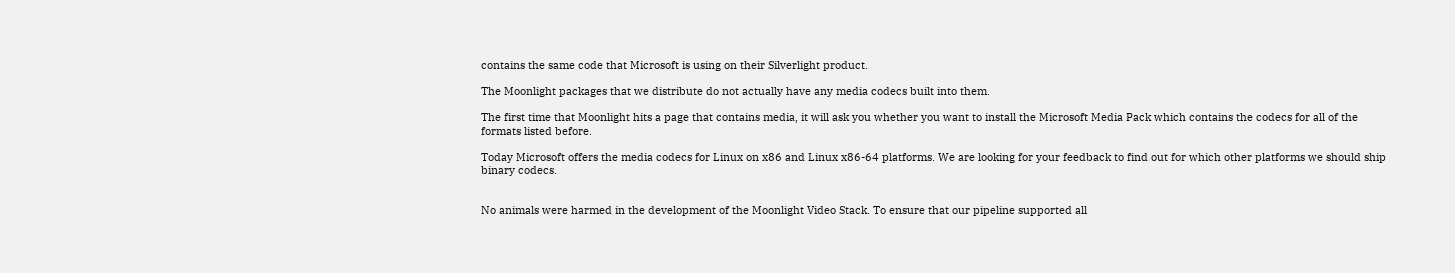contains the same code that Microsoft is using on their Silverlight product.

The Moonlight packages that we distribute do not actually have any media codecs built into them.

The first time that Moonlight hits a page that contains media, it will ask you whether you want to install the Microsoft Media Pack which contains the codecs for all of the formats listed before.

Today Microsoft offers the media codecs for Linux on x86 and Linux x86-64 platforms. We are looking for your feedback to find out for which other platforms we should ship binary codecs.


No animals were harmed in the development of the Moonlight Video Stack. To ensure that our pipeline supported all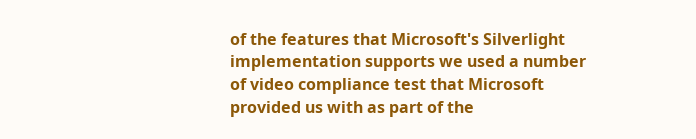of the features that Microsoft's Silverlight implementation supports we used a number of video compliance test that Microsoft provided us with as part of the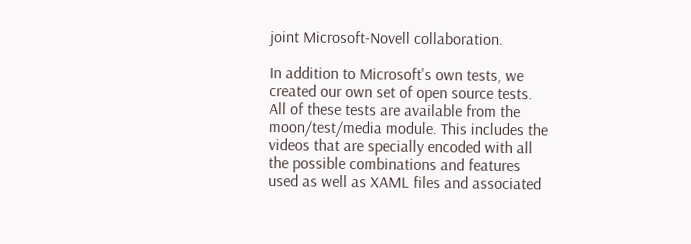joint Microsoft-Novell collaboration.

In addition to Microsoft's own tests, we created our own set of open source tests. All of these tests are available from the moon/test/media module. This includes the videos that are specially encoded with all the possible combinations and features used as well as XAML files and associated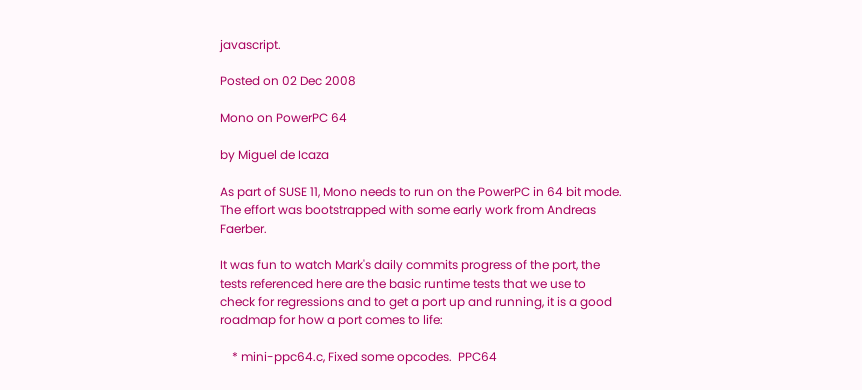javascript.

Posted on 02 Dec 2008

Mono on PowerPC 64

by Miguel de Icaza

As part of SUSE 11, Mono needs to run on the PowerPC in 64 bit mode. The effort was bootstrapped with some early work from Andreas Faerber.

It was fun to watch Mark's daily commits progress of the port, the tests referenced here are the basic runtime tests that we use to check for regressions and to get a port up and running, it is a good roadmap for how a port comes to life:

    * mini-ppc64.c, Fixed some opcodes.  PPC64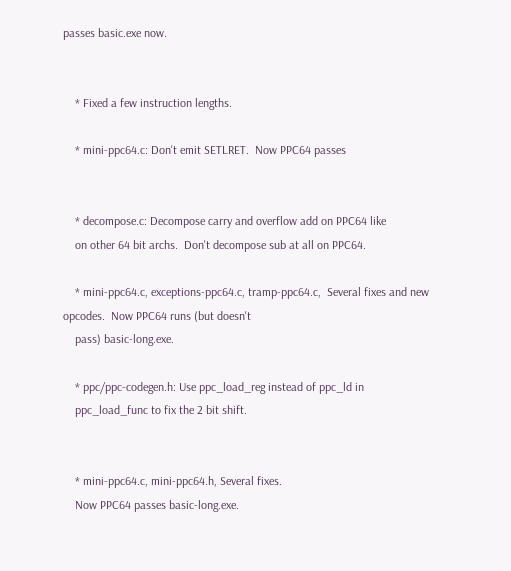passes basic.exe now.


    * Fixed a few instruction lengths.

    * mini-ppc64.c: Don't emit SETLRET.  Now PPC64 passes


    * decompose.c: Decompose carry and overflow add on PPC64 like
    on other 64 bit archs.  Don't decompose sub at all on PPC64.

    * mini-ppc64.c, exceptions-ppc64.c, tramp-ppc64.c,  Several fixes and new opcodes.  Now PPC64 runs (but doesn't
    pass) basic-long.exe.

    * ppc/ppc-codegen.h: Use ppc_load_reg instead of ppc_ld in
    ppc_load_func to fix the 2 bit shift.


    * mini-ppc64.c, mini-ppc64.h, Several fixes.
    Now PPC64 passes basic-long.exe.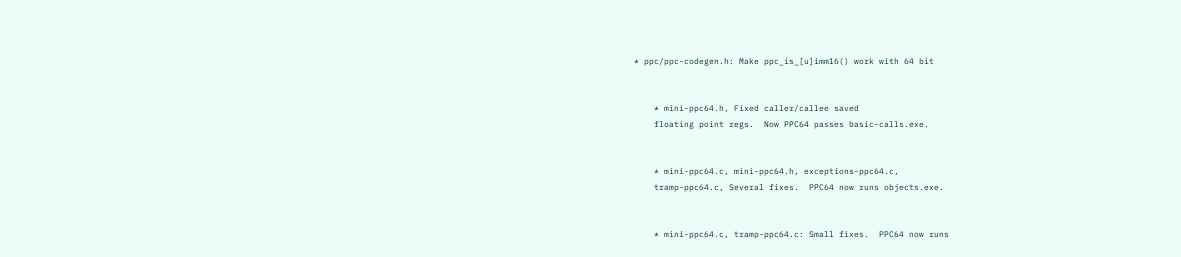* ppc/ppc-codegen.h: Make ppc_is_[u]imm16() work with 64 bit


    * mini-ppc64.h, Fixed caller/callee saved
    floating point regs.  Now PPC64 passes basic-calls.exe.


    * mini-ppc64.c, mini-ppc64.h, exceptions-ppc64.c,
    tramp-ppc64.c, Several fixes.  PPC64 now runs objects.exe.


    * mini-ppc64.c, tramp-ppc64.c: Small fixes.  PPC64 now runs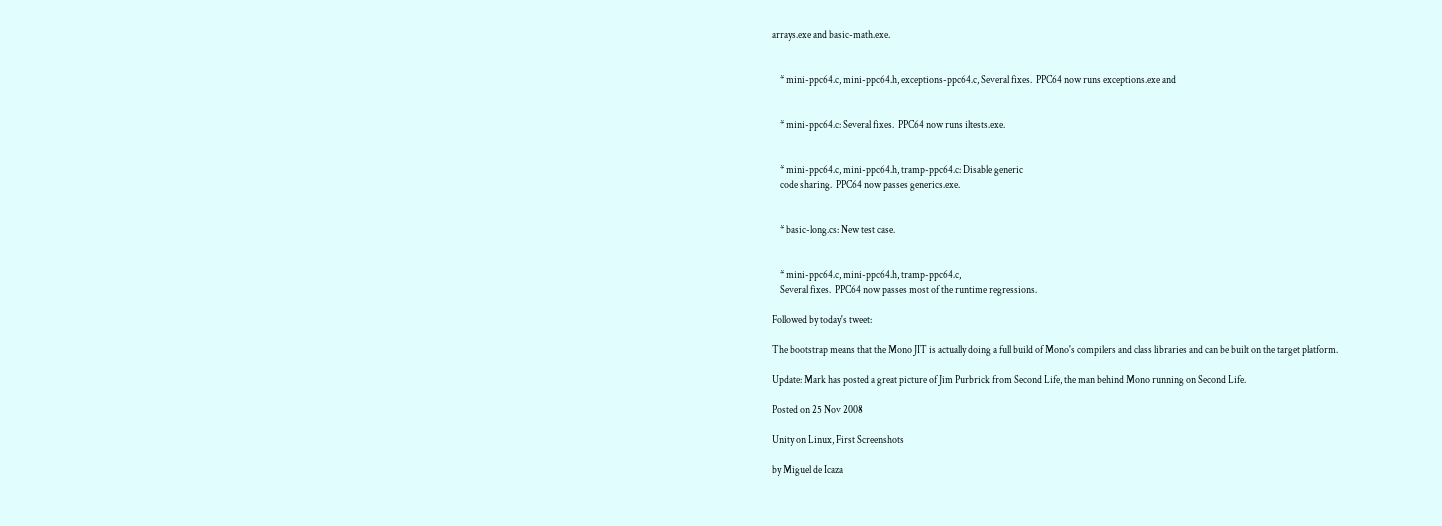arrays.exe and basic-math.exe.


    * mini-ppc64.c, mini-ppc64.h, exceptions-ppc64.c, Several fixes.  PPC64 now runs exceptions.exe and


    * mini-ppc64.c: Several fixes.  PPC64 now runs iltests.exe.


    * mini-ppc64.c, mini-ppc64.h, tramp-ppc64.c: Disable generic
    code sharing.  PPC64 now passes generics.exe.


    * basic-long.cs: New test case.


    * mini-ppc64.c, mini-ppc64.h, tramp-ppc64.c,
    Several fixes.  PPC64 now passes most of the runtime regressions.

Followed by today's tweet:

The bootstrap means that the Mono JIT is actually doing a full build of Mono's compilers and class libraries and can be built on the target platform.

Update: Mark has posted a great picture of Jim Purbrick from Second Life, the man behind Mono running on Second Life.

Posted on 25 Nov 2008

Unity on Linux, First Screenshots

by Miguel de Icaza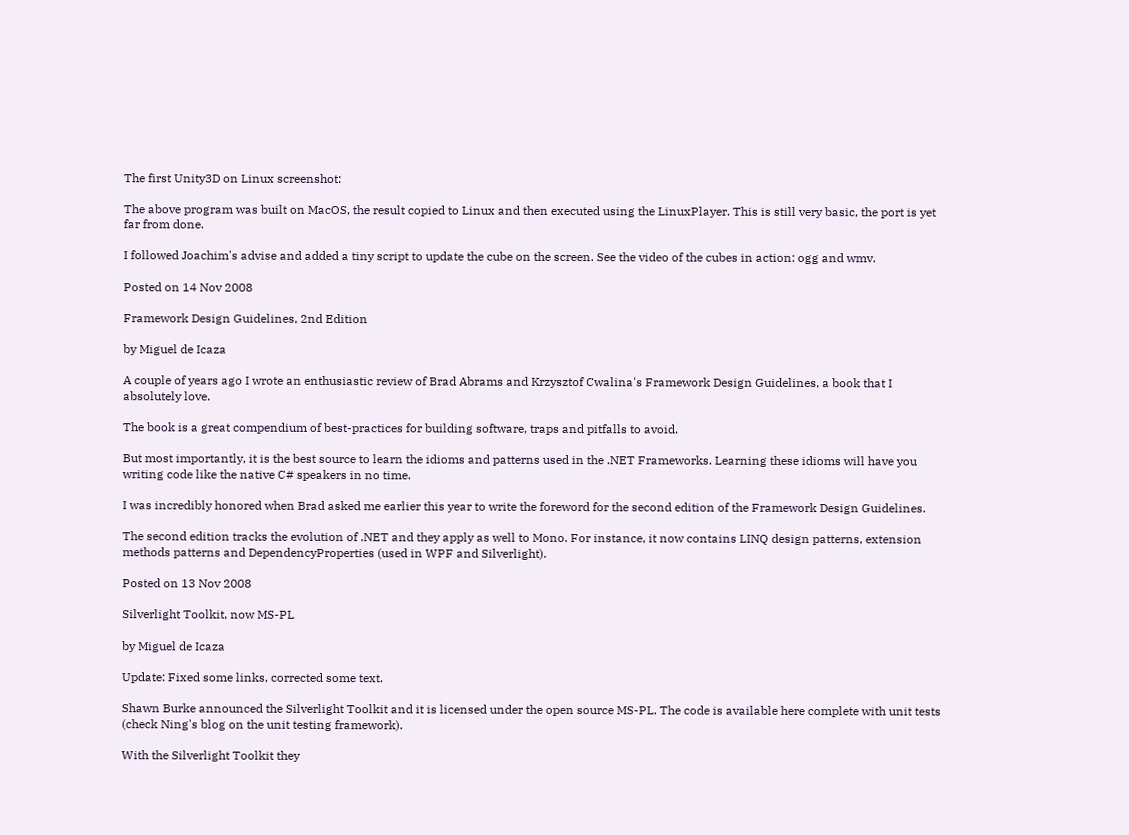The first Unity3D on Linux screenshot:

The above program was built on MacOS, the result copied to Linux and then executed using the LinuxPlayer. This is still very basic, the port is yet far from done.

I followed Joachim's advise and added a tiny script to update the cube on the screen. See the video of the cubes in action: ogg and wmv.

Posted on 14 Nov 2008

Framework Design Guidelines, 2nd Edition

by Miguel de Icaza

A couple of years ago I wrote an enthusiastic review of Brad Abrams and Krzysztof Cwalina's Framework Design Guidelines, a book that I absolutely love.

The book is a great compendium of best-practices for building software, traps and pitfalls to avoid.

But most importantly, it is the best source to learn the idioms and patterns used in the .NET Frameworks. Learning these idioms will have you writing code like the native C# speakers in no time.

I was incredibly honored when Brad asked me earlier this year to write the foreword for the second edition of the Framework Design Guidelines.

The second edition tracks the evolution of .NET and they apply as well to Mono. For instance, it now contains LINQ design patterns, extension methods patterns and DependencyProperties (used in WPF and Silverlight).

Posted on 13 Nov 2008

Silverlight Toolkit, now MS-PL

by Miguel de Icaza

Update: Fixed some links, corrected some text.

Shawn Burke announced the Silverlight Toolkit and it is licensed under the open source MS-PL. The code is available here complete with unit tests (check Ning's blog on the unit testing framework).

With the Silverlight Toolkit they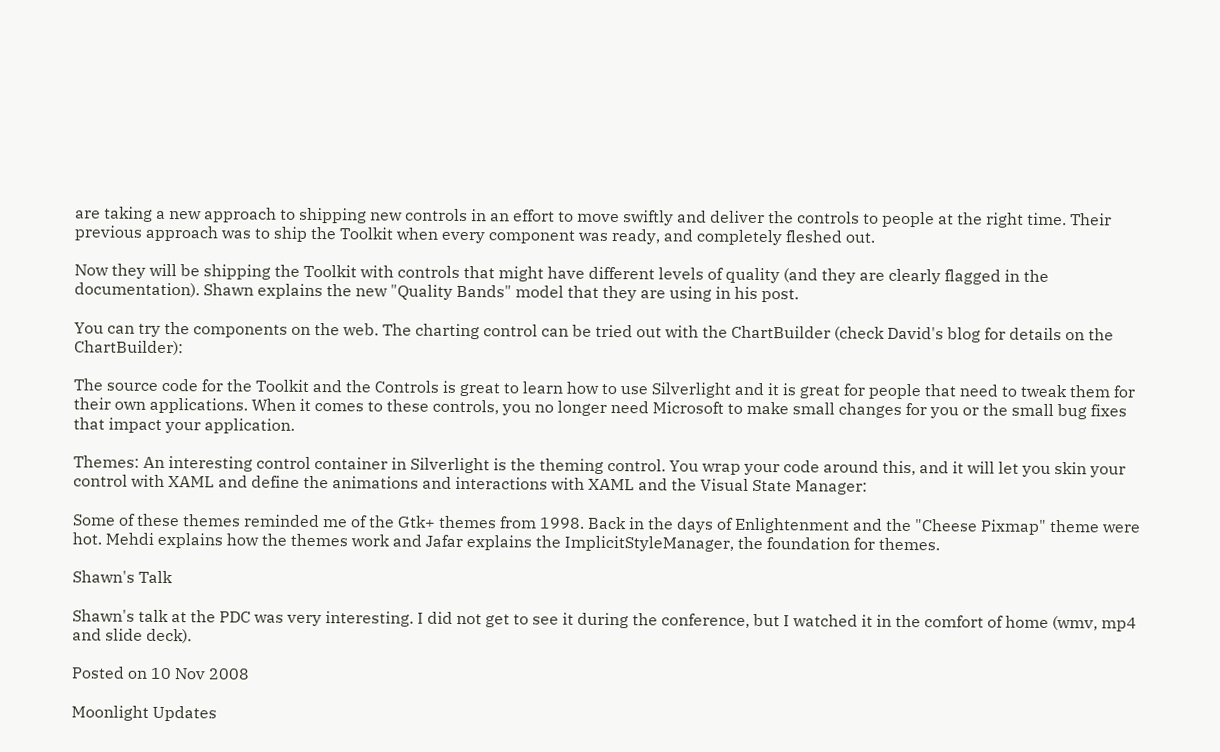are taking a new approach to shipping new controls in an effort to move swiftly and deliver the controls to people at the right time. Their previous approach was to ship the Toolkit when every component was ready, and completely fleshed out.

Now they will be shipping the Toolkit with controls that might have different levels of quality (and they are clearly flagged in the documentation). Shawn explains the new "Quality Bands" model that they are using in his post.

You can try the components on the web. The charting control can be tried out with the ChartBuilder (check David's blog for details on the ChartBuilder):

The source code for the Toolkit and the Controls is great to learn how to use Silverlight and it is great for people that need to tweak them for their own applications. When it comes to these controls, you no longer need Microsoft to make small changes for you or the small bug fixes that impact your application.

Themes: An interesting control container in Silverlight is the theming control. You wrap your code around this, and it will let you skin your control with XAML and define the animations and interactions with XAML and the Visual State Manager:

Some of these themes reminded me of the Gtk+ themes from 1998. Back in the days of Enlightenment and the "Cheese Pixmap" theme were hot. Mehdi explains how the themes work and Jafar explains the ImplicitStyleManager, the foundation for themes.

Shawn's Talk

Shawn's talk at the PDC was very interesting. I did not get to see it during the conference, but I watched it in the comfort of home (wmv, mp4 and slide deck).

Posted on 10 Nov 2008

Moonlight Updates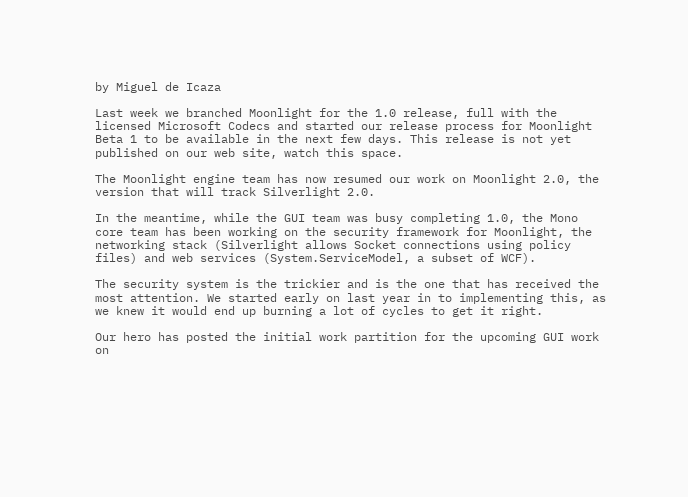by Miguel de Icaza

Last week we branched Moonlight for the 1.0 release, full with the licensed Microsoft Codecs and started our release process for Moonlight Beta 1 to be available in the next few days. This release is not yet published on our web site, watch this space.

The Moonlight engine team has now resumed our work on Moonlight 2.0, the version that will track Silverlight 2.0.

In the meantime, while the GUI team was busy completing 1.0, the Mono core team has been working on the security framework for Moonlight, the networking stack (Silverlight allows Socket connections using policy files) and web services (System.ServiceModel, a subset of WCF).

The security system is the trickier and is the one that has received the most attention. We started early on last year in to implementing this, as we knew it would end up burning a lot of cycles to get it right.

Our hero has posted the initial work partition for the upcoming GUI work on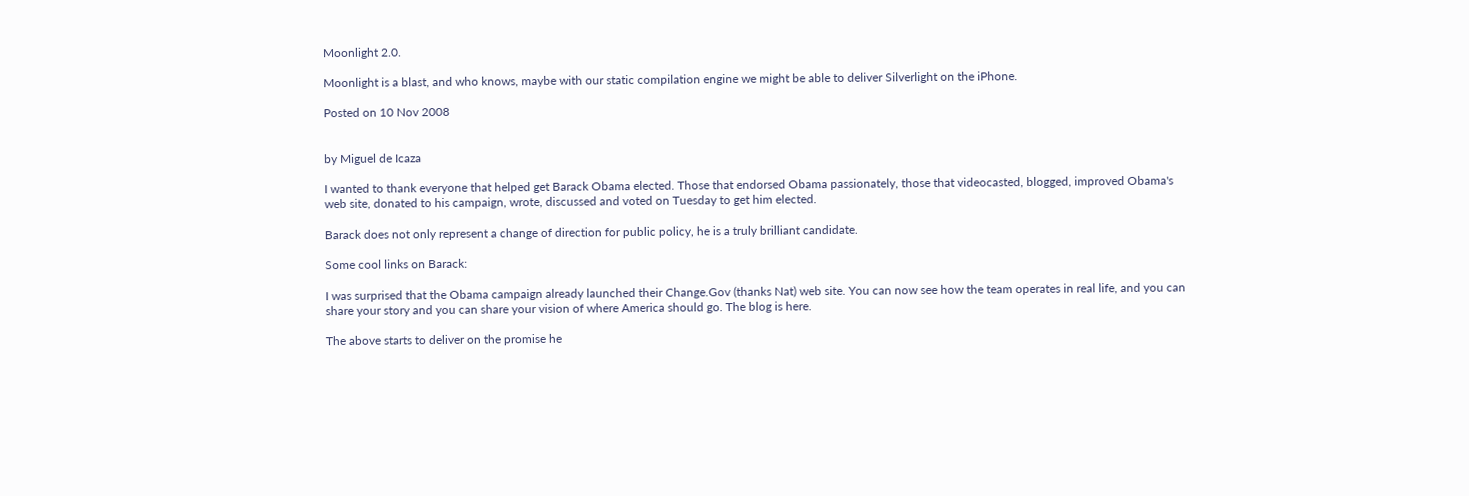Moonlight 2.0.

Moonlight is a blast, and who knows, maybe with our static compilation engine we might be able to deliver Silverlight on the iPhone.

Posted on 10 Nov 2008


by Miguel de Icaza

I wanted to thank everyone that helped get Barack Obama elected. Those that endorsed Obama passionately, those that videocasted, blogged, improved Obama's web site, donated to his campaign, wrote, discussed and voted on Tuesday to get him elected.

Barack does not only represent a change of direction for public policy, he is a truly brilliant candidate.

Some cool links on Barack:

I was surprised that the Obama campaign already launched their Change.Gov (thanks Nat) web site. You can now see how the team operates in real life, and you can share your story and you can share your vision of where America should go. The blog is here.

The above starts to deliver on the promise he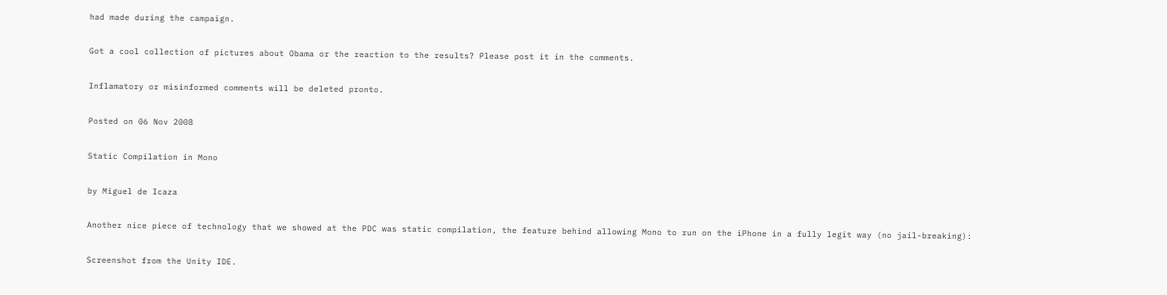had made during the campaign.

Got a cool collection of pictures about Obama or the reaction to the results? Please post it in the comments.

Inflamatory or misinformed comments will be deleted pronto.

Posted on 06 Nov 2008

Static Compilation in Mono

by Miguel de Icaza

Another nice piece of technology that we showed at the PDC was static compilation, the feature behind allowing Mono to run on the iPhone in a fully legit way (no jail-breaking):

Screenshot from the Unity IDE.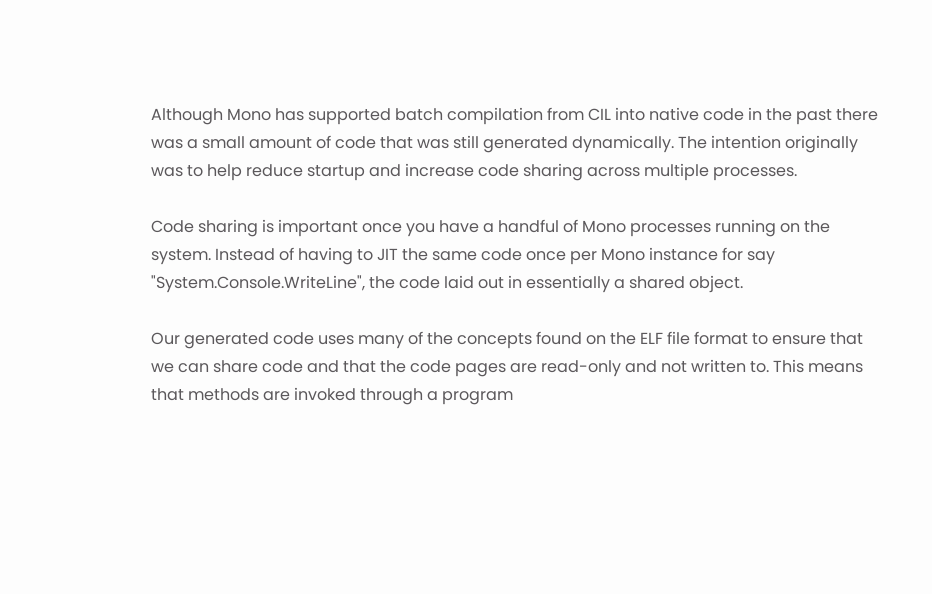Although Mono has supported batch compilation from CIL into native code in the past there was a small amount of code that was still generated dynamically. The intention originally was to help reduce startup and increase code sharing across multiple processes.

Code sharing is important once you have a handful of Mono processes running on the system. Instead of having to JIT the same code once per Mono instance for say "System.Console.WriteLine", the code laid out in essentially a shared object.

Our generated code uses many of the concepts found on the ELF file format to ensure that we can share code and that the code pages are read-only and not written to. This means that methods are invoked through a program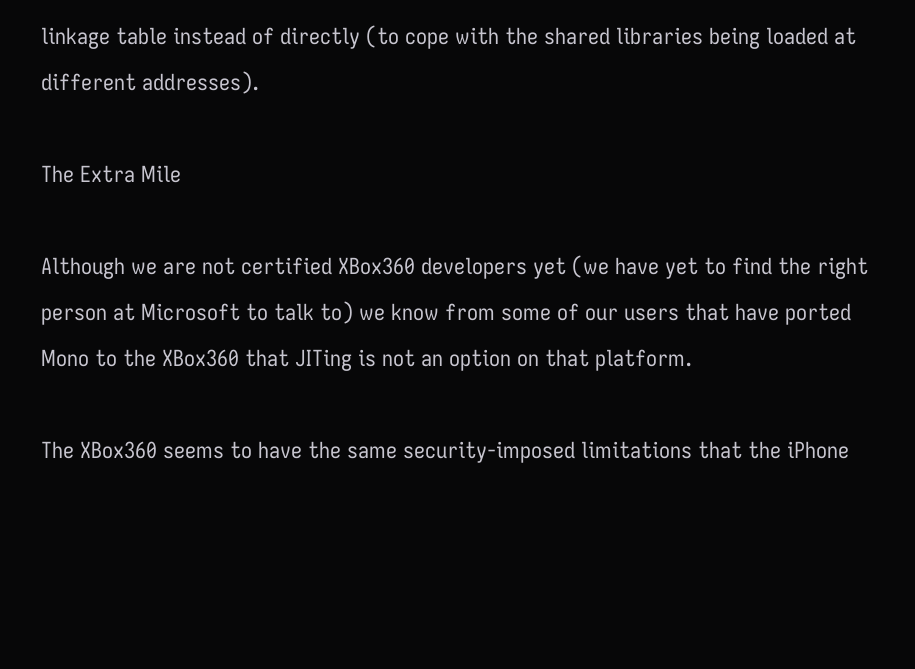linkage table instead of directly (to cope with the shared libraries being loaded at different addresses).

The Extra Mile

Although we are not certified XBox360 developers yet (we have yet to find the right person at Microsoft to talk to) we know from some of our users that have ported Mono to the XBox360 that JITing is not an option on that platform.

The XBox360 seems to have the same security-imposed limitations that the iPhone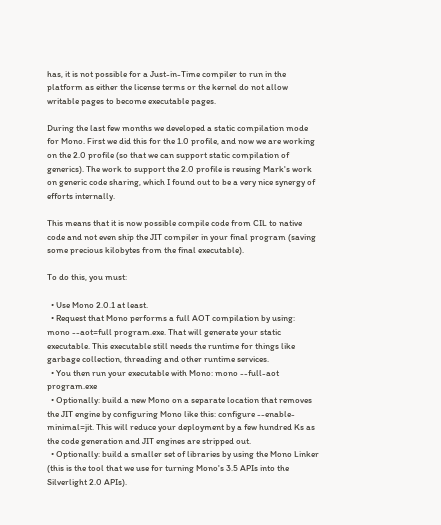has, it is not possible for a Just-in-Time compiler to run in the platform as either the license terms or the kernel do not allow writable pages to become executable pages.

During the last few months we developed a static compilation mode for Mono. First we did this for the 1.0 profile, and now we are working on the 2.0 profile (so that we can support static compilation of generics). The work to support the 2.0 profile is reusing Mark's work on generic code sharing, which I found out to be a very nice synergy of efforts internally.

This means that it is now possible compile code from CIL to native code and not even ship the JIT compiler in your final program (saving some precious kilobytes from the final executable).

To do this, you must:

  • Use Mono 2.0.1 at least.
  • Request that Mono performs a full AOT compilation by using: mono --aot=full program.exe. That will generate your static executable. This executable still needs the runtime for things like garbage collection, threading and other runtime services.
  • You then run your executable with Mono: mono --full-aot program.exe
  • Optionally: build a new Mono on a separate location that removes the JIT engine by configuring Mono like this: configure --enable-minimal=jit. This will reduce your deployment by a few hundred Ks as the code generation and JIT engines are stripped out.
  • Optionally: build a smaller set of libraries by using the Mono Linker (this is the tool that we use for turning Mono's 3.5 APIs into the Silverlight 2.0 APIs).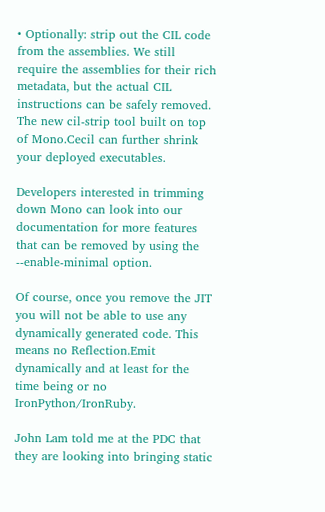• Optionally: strip out the CIL code from the assemblies. We still require the assemblies for their rich metadata, but the actual CIL instructions can be safely removed. The new cil-strip tool built on top of Mono.Cecil can further shrink your deployed executables.

Developers interested in trimming down Mono can look into our documentation for more features that can be removed by using the --enable-minimal option.

Of course, once you remove the JIT you will not be able to use any dynamically generated code. This means no Reflection.Emit dynamically and at least for the time being or no IronPython/IronRuby.

John Lam told me at the PDC that they are looking into bringing static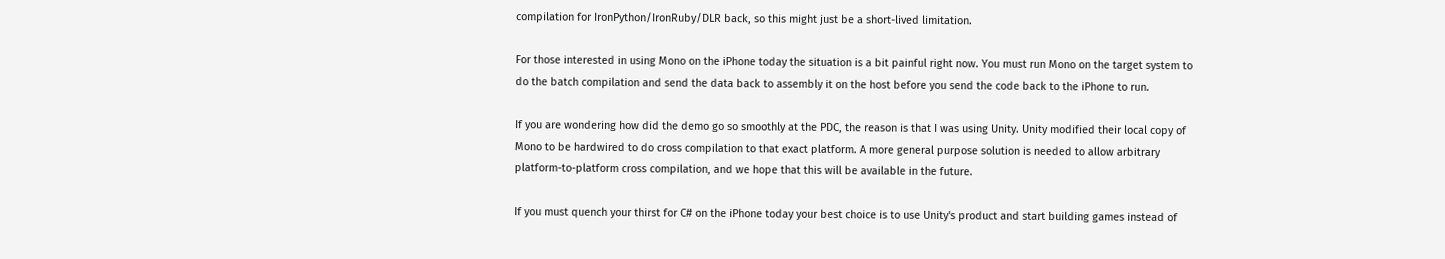compilation for IronPython/IronRuby/DLR back, so this might just be a short-lived limitation.

For those interested in using Mono on the iPhone today the situation is a bit painful right now. You must run Mono on the target system to do the batch compilation and send the data back to assembly it on the host before you send the code back to the iPhone to run.

If you are wondering how did the demo go so smoothly at the PDC, the reason is that I was using Unity. Unity modified their local copy of Mono to be hardwired to do cross compilation to that exact platform. A more general purpose solution is needed to allow arbitrary platform-to-platform cross compilation, and we hope that this will be available in the future.

If you must quench your thirst for C# on the iPhone today your best choice is to use Unity's product and start building games instead of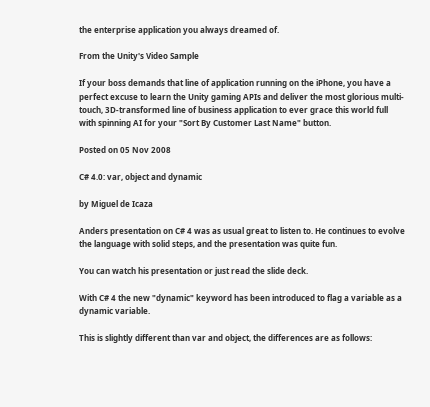the enterprise application you always dreamed of.

From the Unity's Video Sample

If your boss demands that line of application running on the iPhone, you have a perfect excuse to learn the Unity gaming APIs and deliver the most glorious multi-touch, 3D-transformed line of business application to ever grace this world full with spinning AI for your "Sort By Customer Last Name" button.

Posted on 05 Nov 2008

C# 4.0: var, object and dynamic

by Miguel de Icaza

Anders presentation on C# 4 was as usual great to listen to. He continues to evolve the language with solid steps, and the presentation was quite fun.

You can watch his presentation or just read the slide deck.

With C# 4 the new "dynamic" keyword has been introduced to flag a variable as a dynamic variable.

This is slightly different than var and object, the differences are as follows: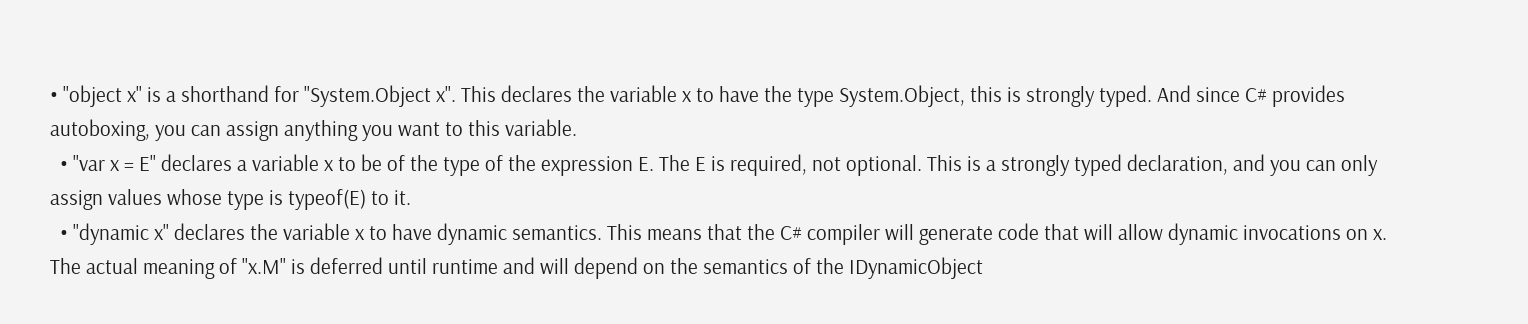• "object x" is a shorthand for "System.Object x". This declares the variable x to have the type System.Object, this is strongly typed. And since C# provides autoboxing, you can assign anything you want to this variable.
  • "var x = E" declares a variable x to be of the type of the expression E. The E is required, not optional. This is a strongly typed declaration, and you can only assign values whose type is typeof(E) to it.
  • "dynamic x" declares the variable x to have dynamic semantics. This means that the C# compiler will generate code that will allow dynamic invocations on x. The actual meaning of "x.M" is deferred until runtime and will depend on the semantics of the IDynamicObject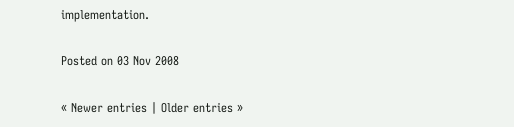implementation.

Posted on 03 Nov 2008

« Newer entries | Older entries »